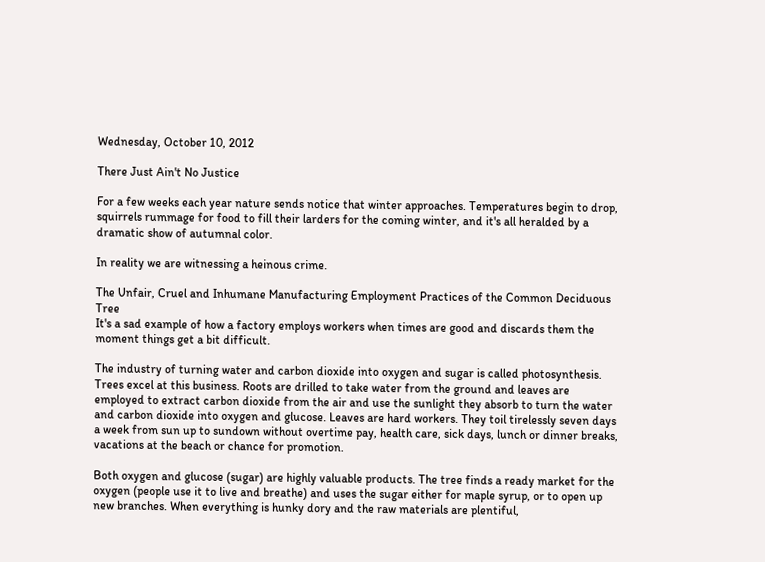Wednesday, October 10, 2012

There Just Ain't No Justice

For a few weeks each year nature sends notice that winter approaches. Temperatures begin to drop, squirrels rummage for food to fill their larders for the coming winter, and it's all heralded by a dramatic show of autumnal color.

In reality we are witnessing a heinous crime.

The Unfair, Cruel and Inhumane Manufacturing Employment Practices of the Common Deciduous Tree
It's a sad example of how a factory employs workers when times are good and discards them the moment things get a bit difficult.

The industry of turning water and carbon dioxide into oxygen and sugar is called photosynthesis. Trees excel at this business. Roots are drilled to take water from the ground and leaves are employed to extract carbon dioxide from the air and use the sunlight they absorb to turn the water and carbon dioxide into oxygen and glucose. Leaves are hard workers. They toil tirelessly seven days a week from sun up to sundown without overtime pay, health care, sick days, lunch or dinner breaks, vacations at the beach or chance for promotion.

Both oxygen and glucose (sugar) are highly valuable products. The tree finds a ready market for the oxygen (people use it to live and breathe) and uses the sugar either for maple syrup, or to open up new branches. When everything is hunky dory and the raw materials are plentiful,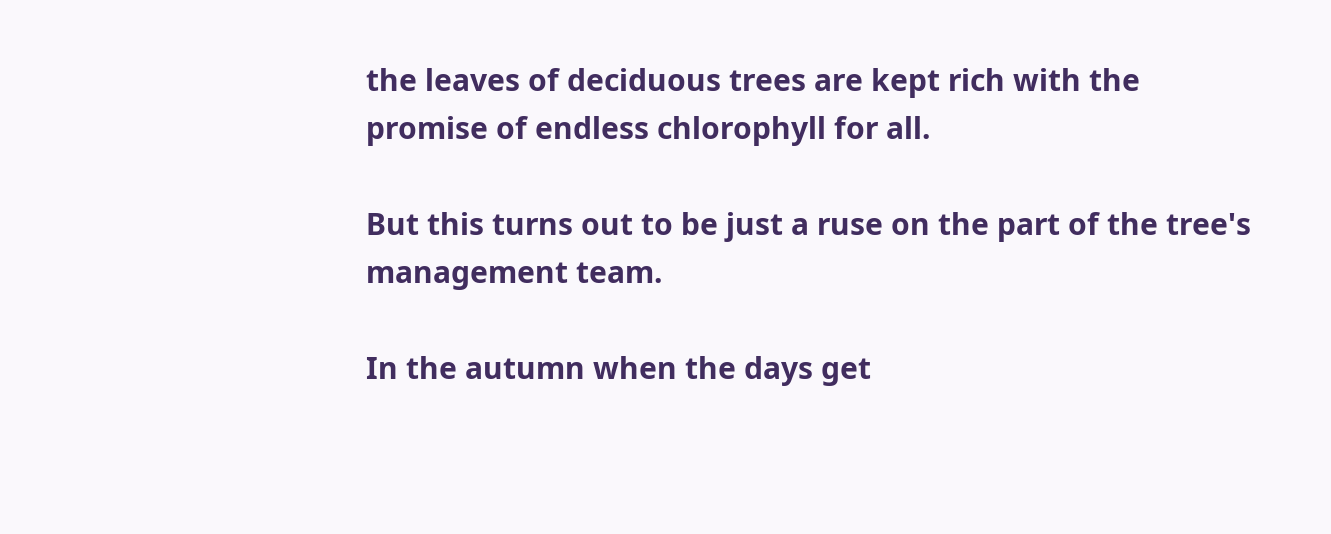the leaves of deciduous trees are kept rich with the promise of endless chlorophyll for all.

But this turns out to be just a ruse on the part of the tree's management team.

In the autumn when the days get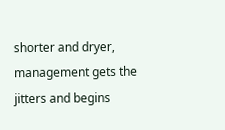shorter and dryer, management gets the jitters and begins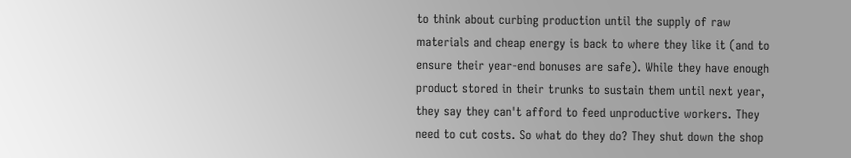to think about curbing production until the supply of raw materials and cheap energy is back to where they like it (and to ensure their year-end bonuses are safe). While they have enough product stored in their trunks to sustain them until next year, they say they can't afford to feed unproductive workers. They need to cut costs. So what do they do? They shut down the shop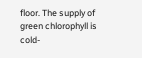floor. The supply of green chlorophyll is cold-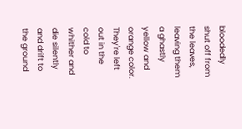bloodedly shut off from the leaves, leaving them a ghastly yellow and orange color. They're left out in the cold to whither and die silently and drift to the ground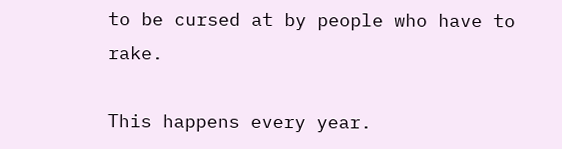to be cursed at by people who have to rake.

This happens every year.